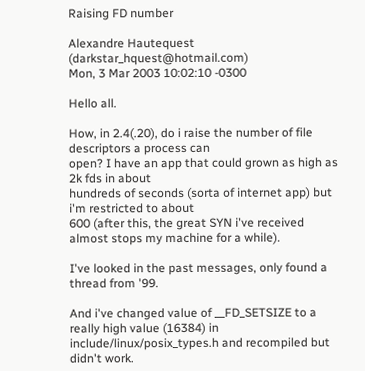Raising FD number

Alexandre Hautequest (darkstar_hquest@hotmail.com)
Mon, 3 Mar 2003 10:02:10 -0300

Hello all.

How, in 2.4(.20), do i raise the number of file descriptors a process can
open? I have an app that could grown as high as 2k fds in about
hundreds of seconds (sorta of internet app) but i'm restricted to about
600 (after this, the great SYN i've received almost stops my machine for a while).

I've looked in the past messages, only found a thread from '99.

And i've changed value of __FD_SETSIZE to a really high value (16384) in
include/linux/posix_types.h and recompiled but didn't work.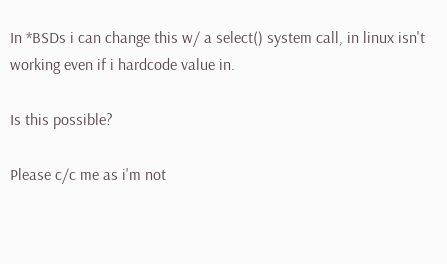In *BSDs i can change this w/ a select() system call, in linux isn't
working even if i hardcode value in.

Is this possible?

Please c/c me as i'm not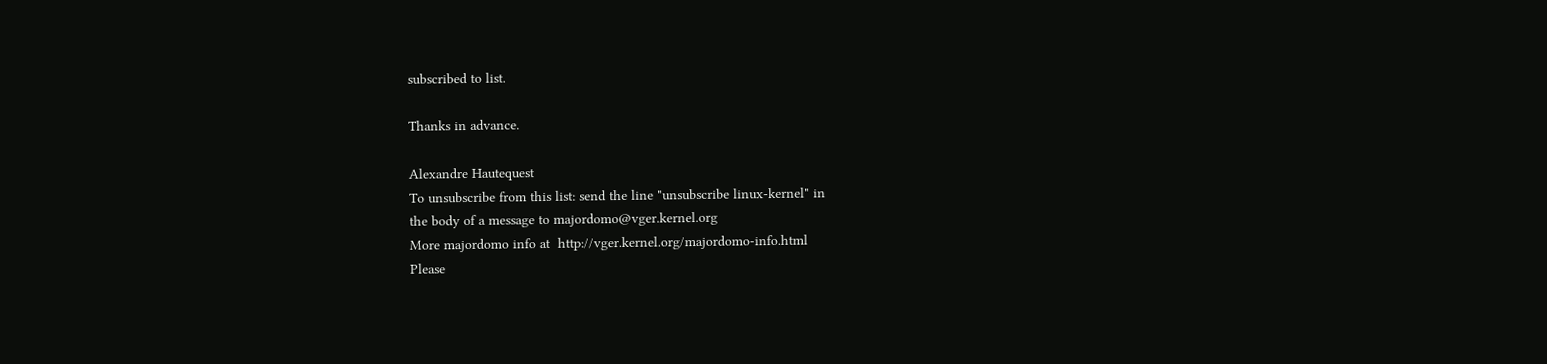subscribed to list.

Thanks in advance.

Alexandre Hautequest
To unsubscribe from this list: send the line "unsubscribe linux-kernel" in
the body of a message to majordomo@vger.kernel.org
More majordomo info at  http://vger.kernel.org/majordomo-info.html
Please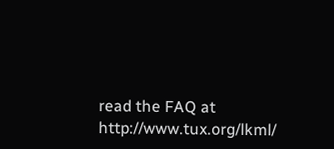read the FAQ at  http://www.tux.org/lkml/